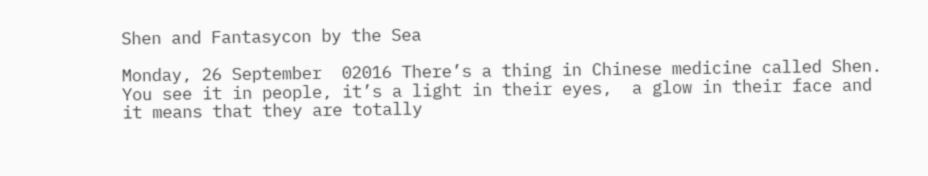Shen and Fantasycon by the Sea

Monday, 26 September  02016 There’s a thing in Chinese medicine called Shen.  You see it in people, it’s a light in their eyes,  a glow in their face and it means that they are totally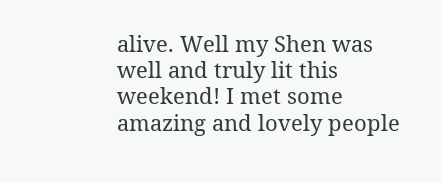alive. Well my Shen was well and truly lit this weekend! I met some amazing and lovely people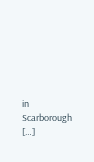in Scarborough […]